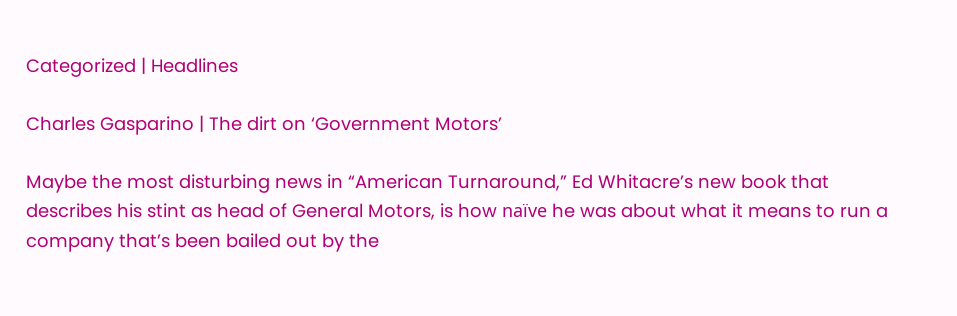Categorized | Headlines

Charles Gasparino | The dirt on ‘Government Motors’

Maybe the most disturbing news in “American Turnaround,” Ed Whitacre’s new book that describes his stint as head of General Motors, is how naïve he was about what it means to run a company that’s been bailed out by the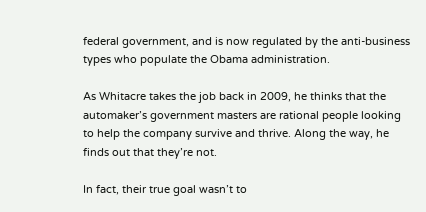federal government, and is now regulated by the anti-business types who populate the Obama administration.

As Whitacre takes the job back in 2009, he thinks that the automaker’s government masters are rational people looking to help the company survive and thrive. Along the way, he finds out that they’re not.

In fact, their true goal wasn’t to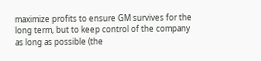maximize profits to ensure GM survives for the long term, but to keep control of the company as long as possible (the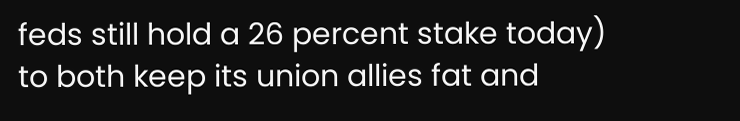feds still hold a 26 percent stake today) to both keep its union allies fat and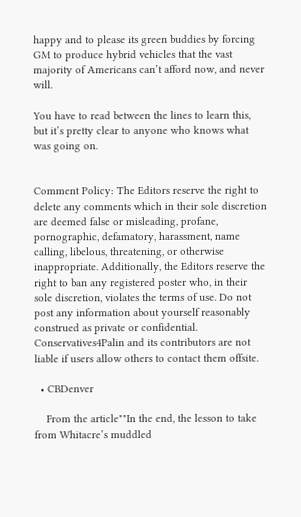happy and to please its green buddies by forcing GM to produce hybrid vehicles that the vast majority of Americans can’t afford now, and never will.

You have to read between the lines to learn this, but it’s pretty clear to anyone who knows what was going on.


Comment Policy: The Editors reserve the right to delete any comments which in their sole discretion are deemed false or misleading, profane, pornographic, defamatory, harassment, name calling, libelous, threatening, or otherwise inappropriate. Additionally, the Editors reserve the right to ban any registered poster who, in their sole discretion, violates the terms of use. Do not post any information about yourself reasonably construed as private or confidential. Conservatives4Palin and its contributors are not liable if users allow others to contact them offsite.

  • CBDenver

    From the article""In the end, the lesson to take from Whitacre’s muddled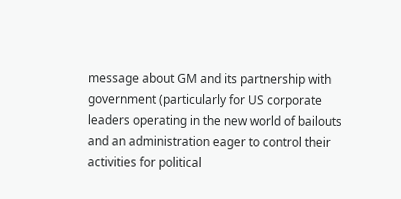message about GM and its partnership with government (particularly for US corporate leaders operating in the new world of bailouts and an administration eager to control their activities for political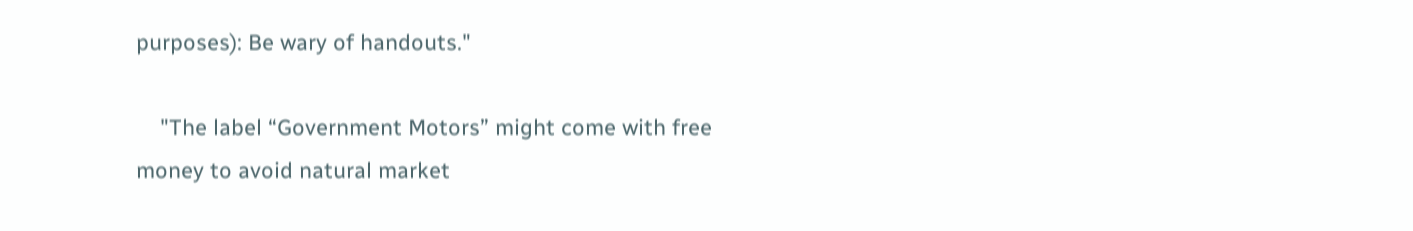purposes): Be wary of handouts."

    "The label “Government Motors” might come with free money to avoid natural market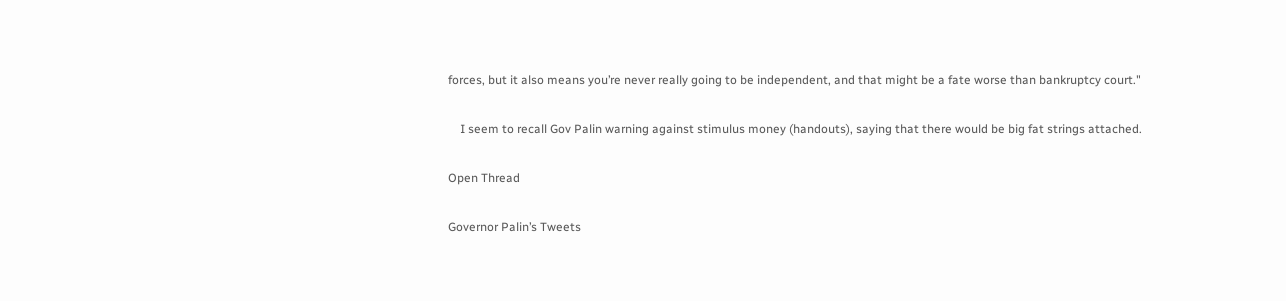forces, but it also means you’re never really going to be independent, and that might be a fate worse than bankruptcy court."

    I seem to recall Gov Palin warning against stimulus money (handouts), saying that there would be big fat strings attached.

Open Thread

Governor Palin’s Tweets